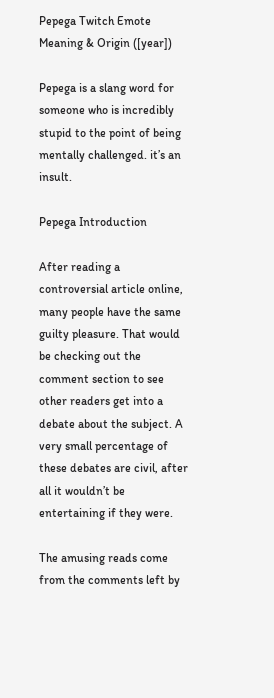Pepega Twitch Emote Meaning & Origin ([year])

Pepega is a slang word for someone who is incredibly stupid to the point of being mentally challenged. it’s an insult.

Pepega Introduction

After reading a controversial article online, many people have the same guilty pleasure. That would be checking out the comment section to see other readers get into a debate about the subject. A very small percentage of these debates are civil, after all it wouldn’t be entertaining if they were.

The amusing reads come from the comments left by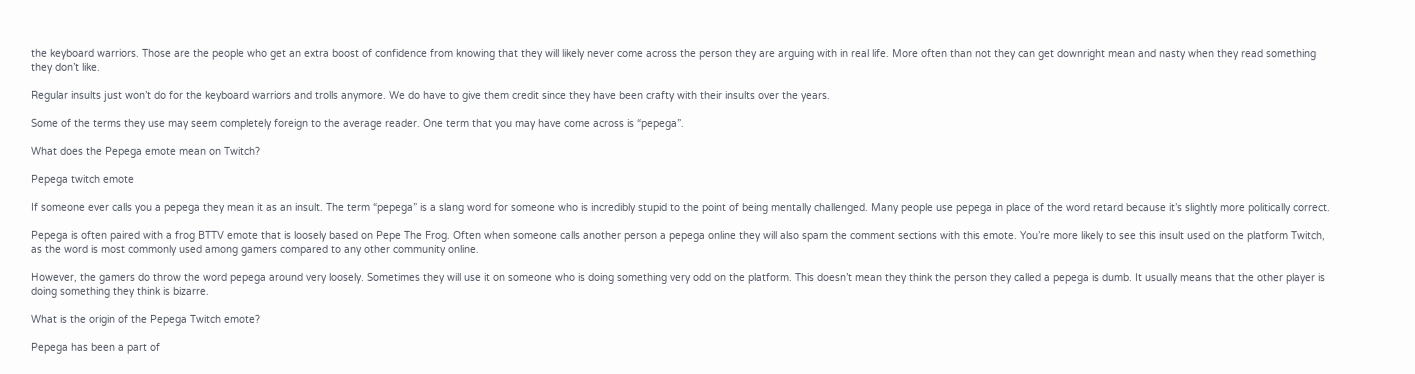the keyboard warriors. Those are the people who get an extra boost of confidence from knowing that they will likely never come across the person they are arguing with in real life. More often than not they can get downright mean and nasty when they read something they don’t like.

Regular insults just won’t do for the keyboard warriors and trolls anymore. We do have to give them credit since they have been crafty with their insults over the years.

Some of the terms they use may seem completely foreign to the average reader. One term that you may have come across is “pepega”.

What does the Pepega emote mean on Twitch?

Pepega twitch emote

If someone ever calls you a pepega they mean it as an insult. The term “pepega” is a slang word for someone who is incredibly stupid to the point of being mentally challenged. Many people use pepega in place of the word retard because it’s slightly more politically correct.

Pepega is often paired with a frog BTTV emote that is loosely based on Pepe The Frog. Often when someone calls another person a pepega online they will also spam the comment sections with this emote. You’re more likely to see this insult used on the platform Twitch, as the word is most commonly used among gamers compared to any other community online.

However, the gamers do throw the word pepega around very loosely. Sometimes they will use it on someone who is doing something very odd on the platform. This doesn’t mean they think the person they called a pepega is dumb. It usually means that the other player is doing something they think is bizarre.

What is the origin of the Pepega Twitch emote?

Pepega has been a part of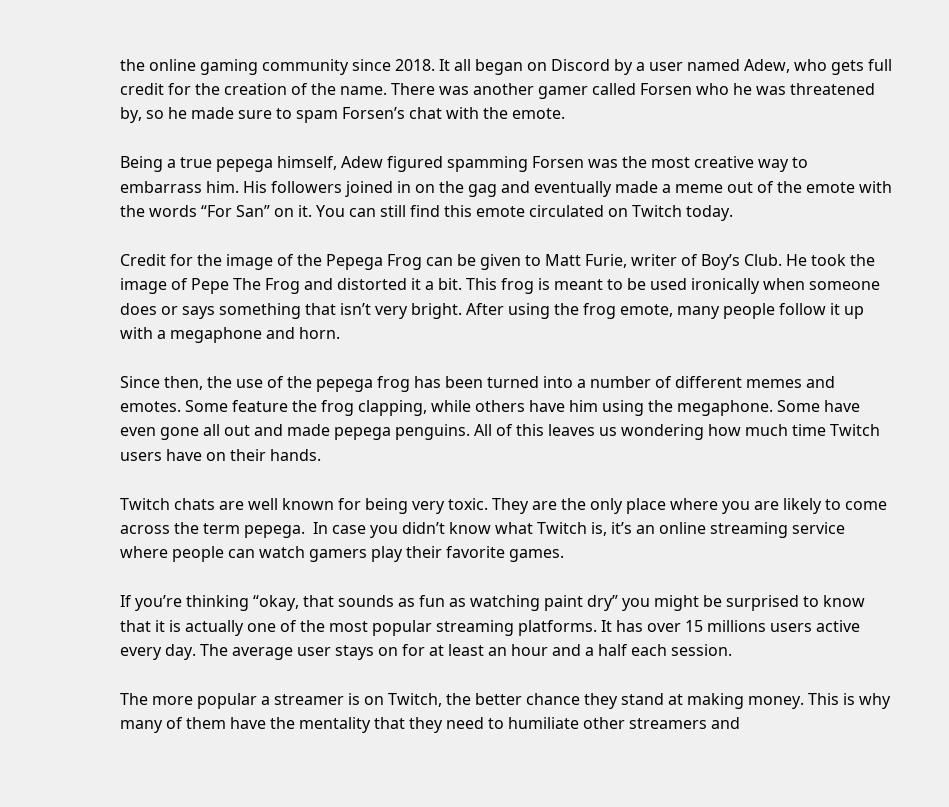the online gaming community since 2018. It all began on Discord by a user named Adew, who gets full credit for the creation of the name. There was another gamer called Forsen who he was threatened by, so he made sure to spam Forsen’s chat with the emote.

Being a true pepega himself, Adew figured spamming Forsen was the most creative way to embarrass him. His followers joined in on the gag and eventually made a meme out of the emote with the words “For San” on it. You can still find this emote circulated on Twitch today.

Credit for the image of the Pepega Frog can be given to Matt Furie, writer of Boy’s Club. He took the image of Pepe The Frog and distorted it a bit. This frog is meant to be used ironically when someone does or says something that isn’t very bright. After using the frog emote, many people follow it up with a megaphone and horn.

Since then, the use of the pepega frog has been turned into a number of different memes and emotes. Some feature the frog clapping, while others have him using the megaphone. Some have even gone all out and made pepega penguins. All of this leaves us wondering how much time Twitch users have on their hands.

Twitch chats are well known for being very toxic. They are the only place where you are likely to come across the term pepega.  In case you didn’t know what Twitch is, it’s an online streaming service where people can watch gamers play their favorite games.

If you’re thinking “okay, that sounds as fun as watching paint dry” you might be surprised to know that it is actually one of the most popular streaming platforms. It has over 15 millions users active every day. The average user stays on for at least an hour and a half each session.

The more popular a streamer is on Twitch, the better chance they stand at making money. This is why many of them have the mentality that they need to humiliate other streamers and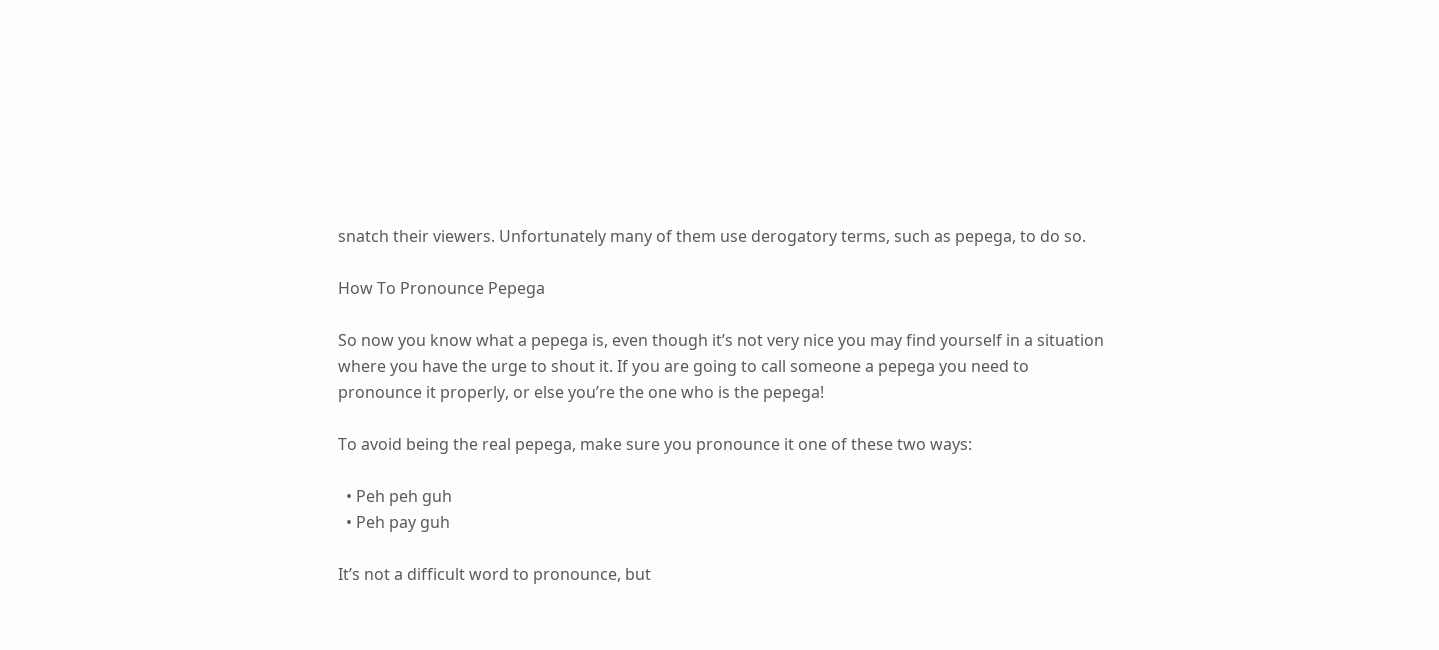snatch their viewers. Unfortunately many of them use derogatory terms, such as pepega, to do so.

How To Pronounce Pepega

So now you know what a pepega is, even though it’s not very nice you may find yourself in a situation where you have the urge to shout it. If you are going to call someone a pepega you need to pronounce it properly, or else you’re the one who is the pepega!

To avoid being the real pepega, make sure you pronounce it one of these two ways:

  • Peh peh guh
  • Peh pay guh

It’s not a difficult word to pronounce, but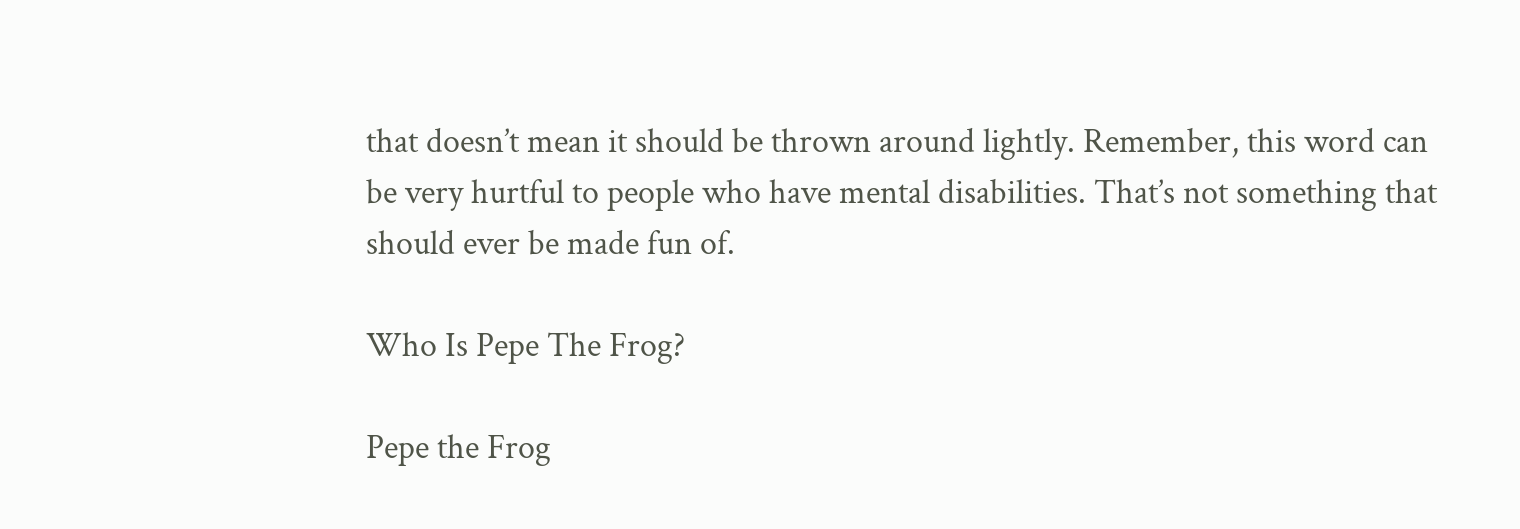that doesn’t mean it should be thrown around lightly. Remember, this word can be very hurtful to people who have mental disabilities. That’s not something that should ever be made fun of.

Who Is Pepe The Frog?

Pepe the Frog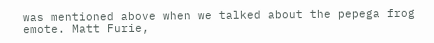was mentioned above when we talked about the pepega frog emote. Matt Furie,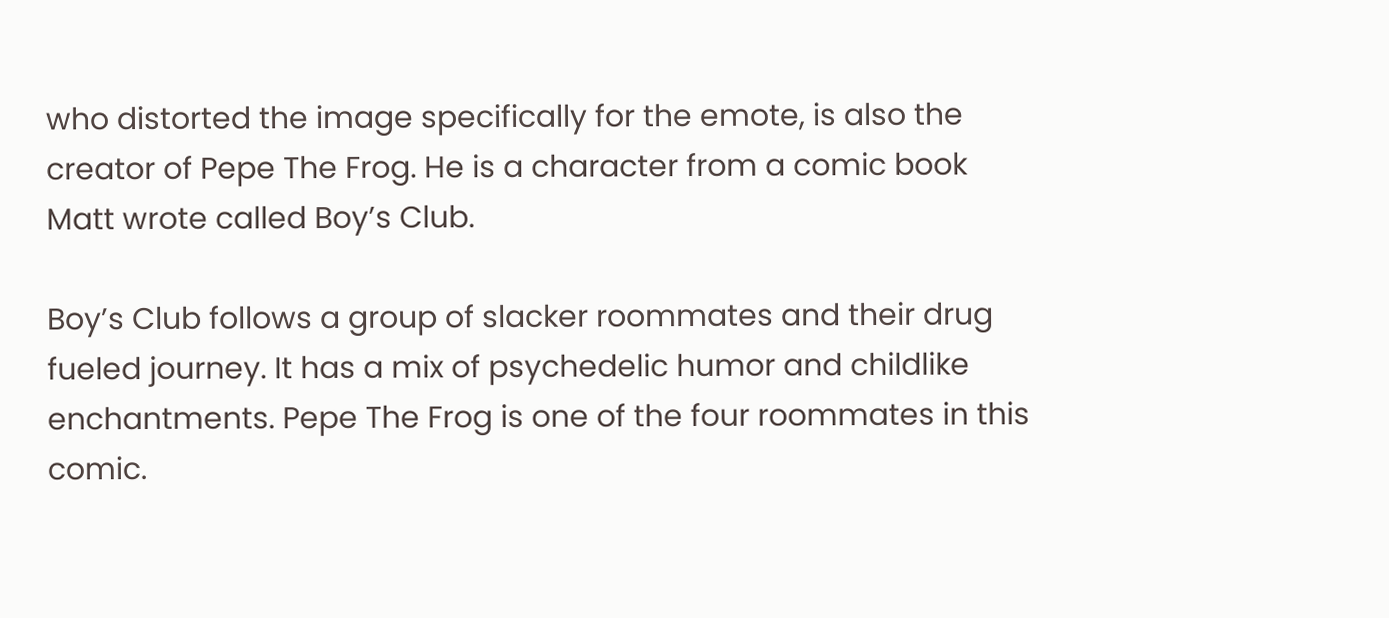who distorted the image specifically for the emote, is also the creator of Pepe The Frog. He is a character from a comic book Matt wrote called Boy’s Club.

Boy’s Club follows a group of slacker roommates and their drug fueled journey. It has a mix of psychedelic humor and childlike enchantments. Pepe The Frog is one of the four roommates in this comic.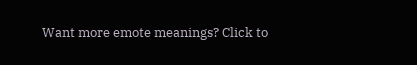Want more emote meanings? Click to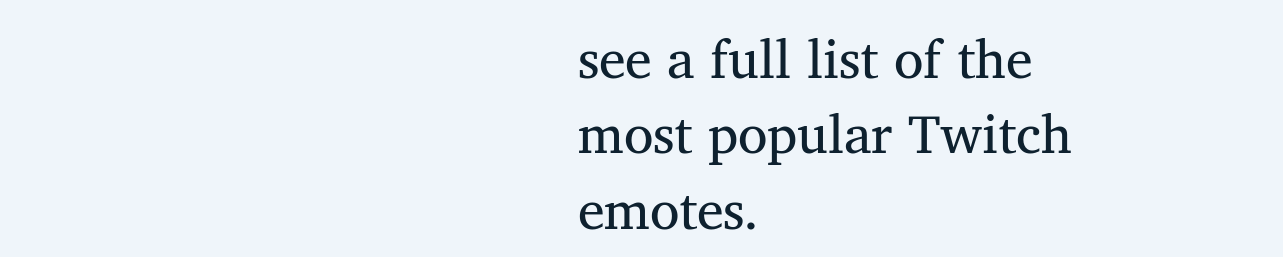see a full list of the most popular Twitch emotes.